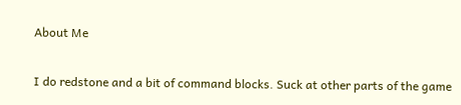About Me

I do redstone and a bit of command blocks. Suck at other parts of the game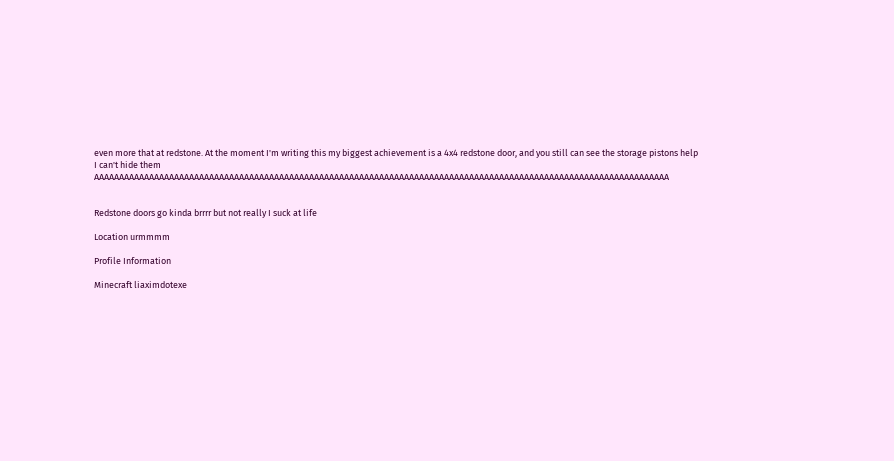even more that at redstone. At the moment I'm writing this my biggest achievement is a 4x4 redstone door, and you still can see the storage pistons help I can't hide them AAAAAAAAAAAAAAAAAAAAAAAAAAAAAAAAAAAAAAAAAAAAAAAAAAAAAAAAAAAAAAAAAAAAAAAAAAAAAAAAAAAAAAAAAAAAAAAAAAAAAAAAAAAAAAAAAAA


Redstone doors go kinda brrrr but not really I suck at life

Location urmmmm

Profile Information

Minecraft liaximdotexe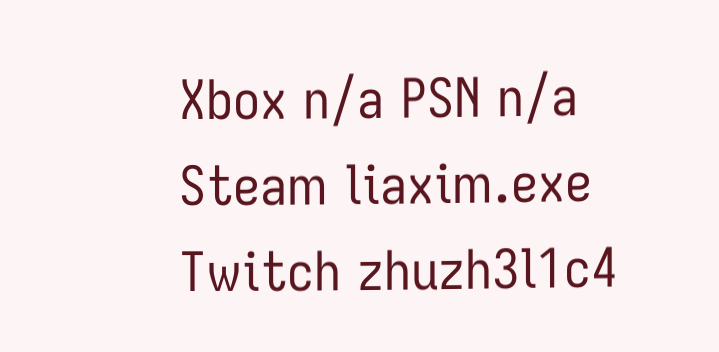Xbox n/a PSN n/a Steam liaxim.exe Twitch zhuzh3l1c4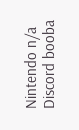Nintendo n/a Discord booba